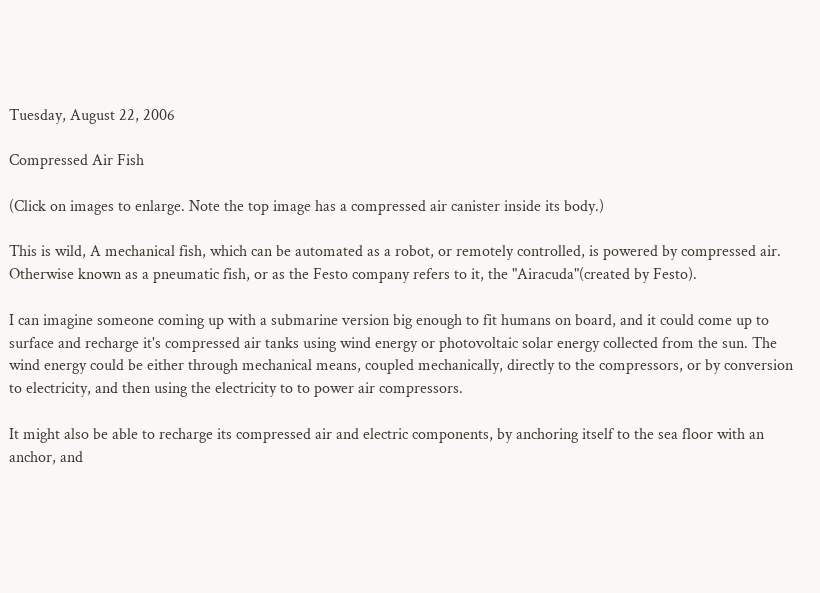Tuesday, August 22, 2006

Compressed Air Fish

(Click on images to enlarge. Note the top image has a compressed air canister inside its body.)

This is wild, A mechanical fish, which can be automated as a robot, or remotely controlled, is powered by compressed air. Otherwise known as a pneumatic fish, or as the Festo company refers to it, the "Airacuda"(created by Festo).

I can imagine someone coming up with a submarine version big enough to fit humans on board, and it could come up to surface and recharge it's compressed air tanks using wind energy or photovoltaic solar energy collected from the sun. The wind energy could be either through mechanical means, coupled mechanically, directly to the compressors, or by conversion to electricity, and then using the electricity to to power air compressors.

It might also be able to recharge its compressed air and electric components, by anchoring itself to the sea floor with an anchor, and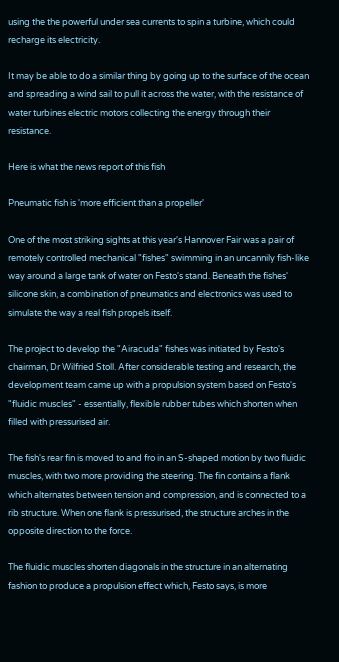using the the powerful under sea currents to spin a turbine, which could recharge its electricity.

It may be able to do a similar thing by going up to the surface of the ocean and spreading a wind sail to pull it across the water, with the resistance of water turbines electric motors collecting the energy through their resistance.

Here is what the news report of this fish

Pneumatic fish is 'more efficient than a propeller'

One of the most striking sights at this year's Hannover Fair was a pair of remotely controlled mechanical "fishes" swimming in an uncannily fish-like way around a large tank of water on Festo's stand. Beneath the fishes' silicone skin, a combination of pneumatics and electronics was used to simulate the way a real fish propels itself.

The project to develop the "Airacuda" fishes was initiated by Festo's chairman, Dr Wilfried Stoll. After considerable testing and research, the development team came up with a propulsion system based on Festo's "fluidic muscles" - essentially, flexible rubber tubes which shorten when filled with pressurised air.

The fish's rear fin is moved to and fro in an S-shaped motion by two fluidic muscles, with two more providing the steering. The fin contains a flank which alternates between tension and compression, and is connected to a rib structure. When one flank is pressurised, the structure arches in the opposite direction to the force.

The fluidic muscles shorten diagonals in the structure in an alternating fashion to produce a propulsion effect which, Festo says, is more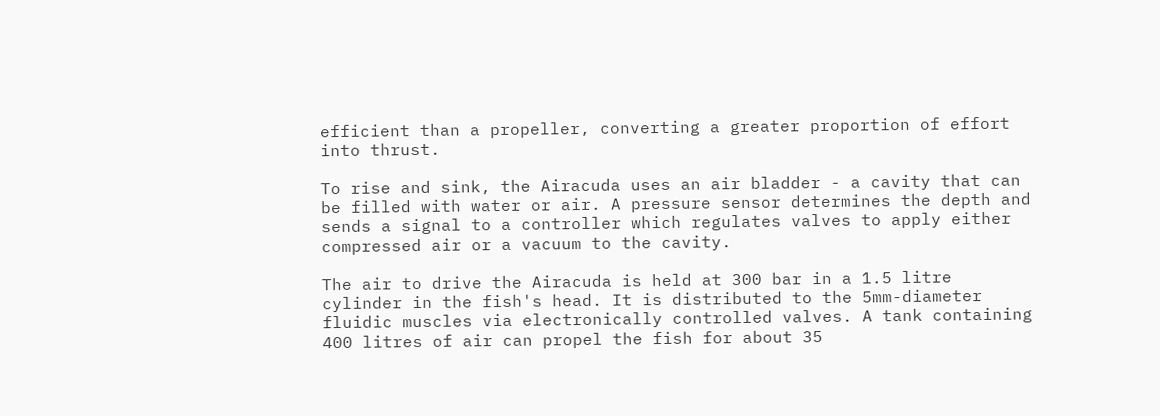efficient than a propeller, converting a greater proportion of effort into thrust.

To rise and sink, the Airacuda uses an air bladder - a cavity that can be filled with water or air. A pressure sensor determines the depth and sends a signal to a controller which regulates valves to apply either compressed air or a vacuum to the cavity.

The air to drive the Airacuda is held at 300 bar in a 1.5 litre cylinder in the fish's head. It is distributed to the 5mm-diameter fluidic muscles via electronically controlled valves. A tank containing 400 litres of air can propel the fish for about 35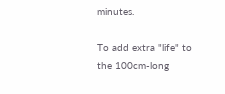minutes.

To add extra "life" to the 100cm-long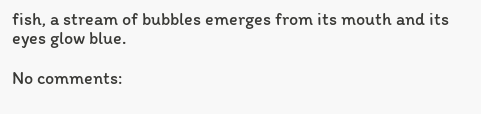fish, a stream of bubbles emerges from its mouth and its eyes glow blue.

No comments: